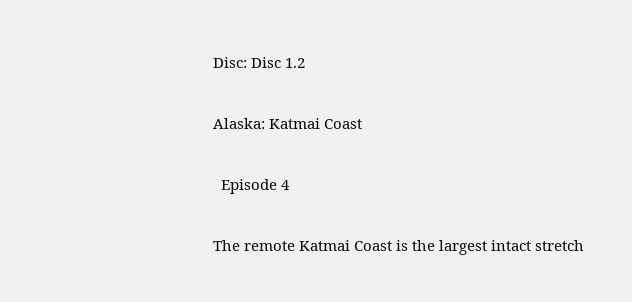Disc: Disc 1.2

Alaska: Katmai Coast

  Episode 4

The remote Katmai Coast is the largest intact stretch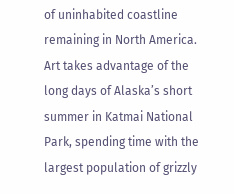of uninhabited coastline remaining in North America. Art takes advantage of the long days of Alaska’s short summer in Katmai National Park, spending time with the largest population of grizzly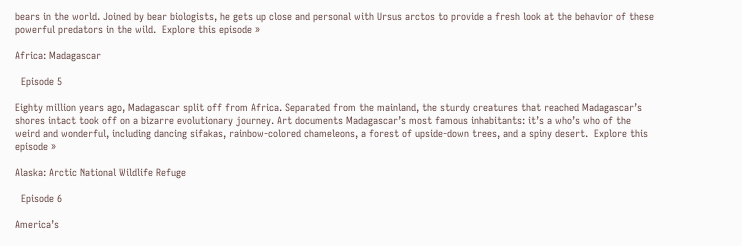bears in the world. Joined by bear biologists, he gets up close and personal with Ursus arctos to provide a fresh look at the behavior of these powerful predators in the wild.  Explore this episode »

Africa: Madagascar

  Episode 5

Eighty million years ago, Madagascar split off from Africa. Separated from the mainland, the sturdy creatures that reached Madagascar’s shores intact took off on a bizarre evolutionary journey. Art documents Madagascar’s most famous inhabitants: it’s a who’s who of the weird and wonderful, including dancing sifakas, rainbow-colored chameleons, a forest of upside-down trees, and a spiny desert.  Explore this episode »

Alaska: Arctic National Wildlife Refuge

  Episode 6

America’s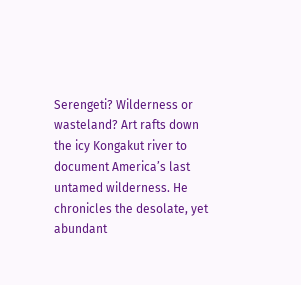Serengeti? Wilderness or wasteland? Art rafts down the icy Kongakut river to document America’s last untamed wilderness. He chronicles the desolate, yet abundant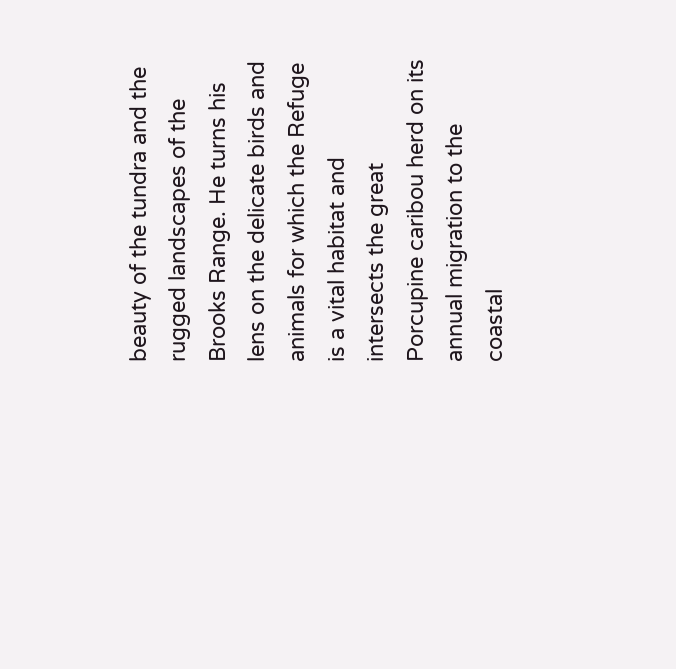beauty of the tundra and the rugged landscapes of the Brooks Range. He turns his lens on the delicate birds and animals for which the Refuge is a vital habitat and intersects the great Porcupine caribou herd on its annual migration to the coastal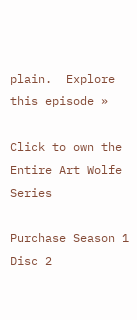plain.  Explore this episode »

Click to own the Entire Art Wolfe Series

Purchase Season 1 Disc 2